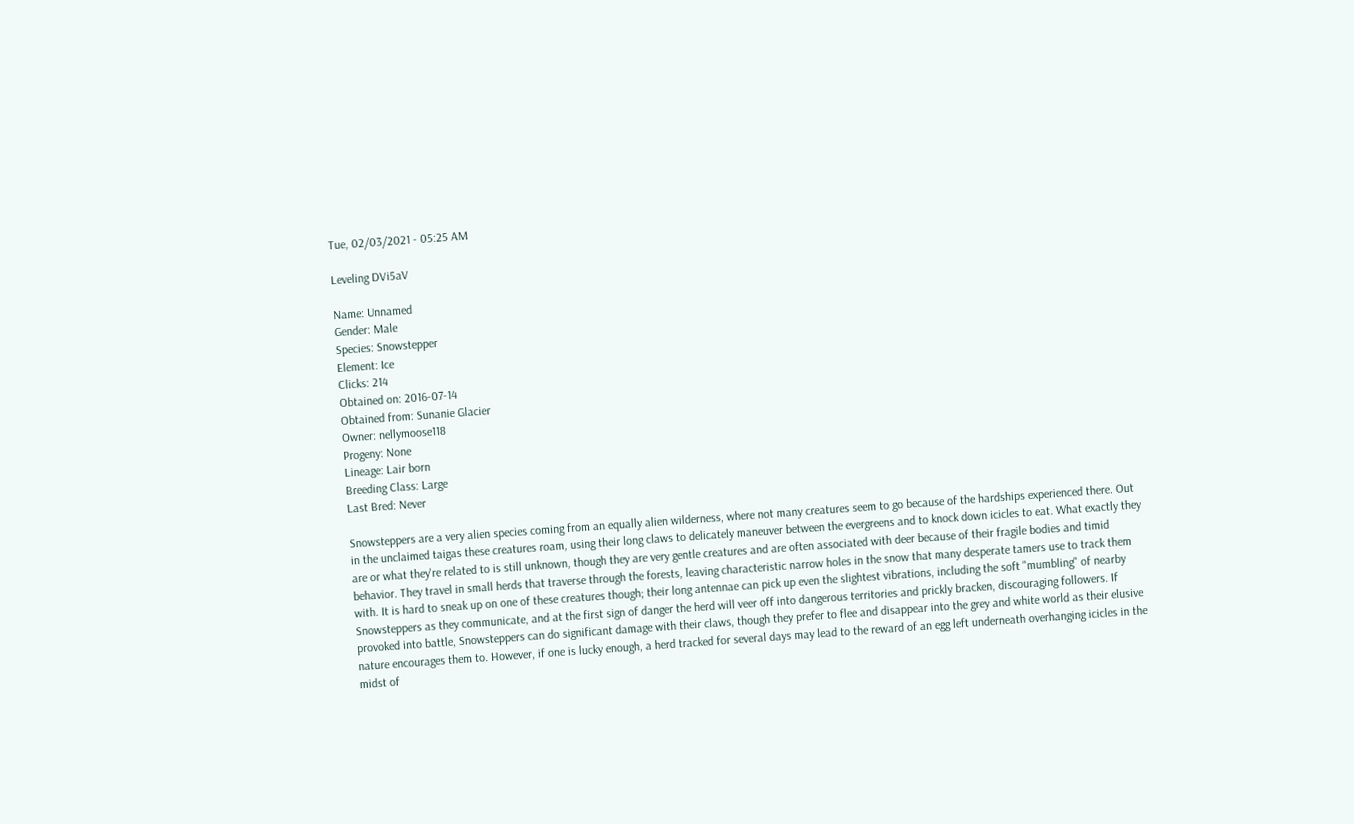Tue, 02/03/2021 - 05:25 AM

Leveling DVi5aV

Name: Unnamed
Gender: Male
Species: Snowstepper
Element: Ice
Clicks: 214
Obtained on: 2016-07-14
Obtained from: Sunanie Glacier
Owner: nellymoose118
Progeny: None
Lineage: Lair born
Breeding Class: Large
Last Bred: Never

Snowsteppers are a very alien species coming from an equally alien wilderness, where not many creatures seem to go because of the hardships experienced there. Out in the unclaimed taigas these creatures roam, using their long claws to delicately maneuver between the evergreens and to knock down icicles to eat. What exactly they are or what they're related to is still unknown, though they are very gentle creatures and are often associated with deer because of their fragile bodies and timid behavior. They travel in small herds that traverse through the forests, leaving characteristic narrow holes in the snow that many desperate tamers use to track them with. It is hard to sneak up on one of these creatures though; their long antennae can pick up even the slightest vibrations, including the soft "mumbling" of nearby Snowsteppers as they communicate, and at the first sign of danger the herd will veer off into dangerous territories and prickly bracken, discouraging followers. If provoked into battle, Snowsteppers can do significant damage with their claws, though they prefer to flee and disappear into the grey and white world as their elusive nature encourages them to. However, if one is lucky enough, a herd tracked for several days may lead to the reward of an egg left underneath overhanging icicles in the midst of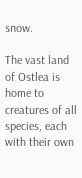snow.

The vast land of Ostlea is home to creatures of all species, each with their own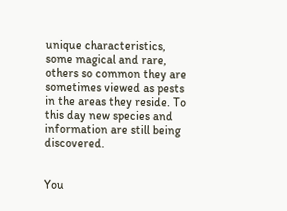unique characteristics, some magical and rare, others so common they are sometimes viewed as pests in the areas they reside. To this day new species and information are still being discovered.


You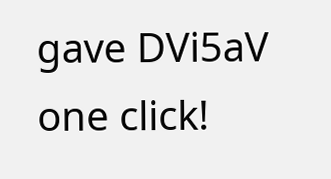gave DVi5aV one click!